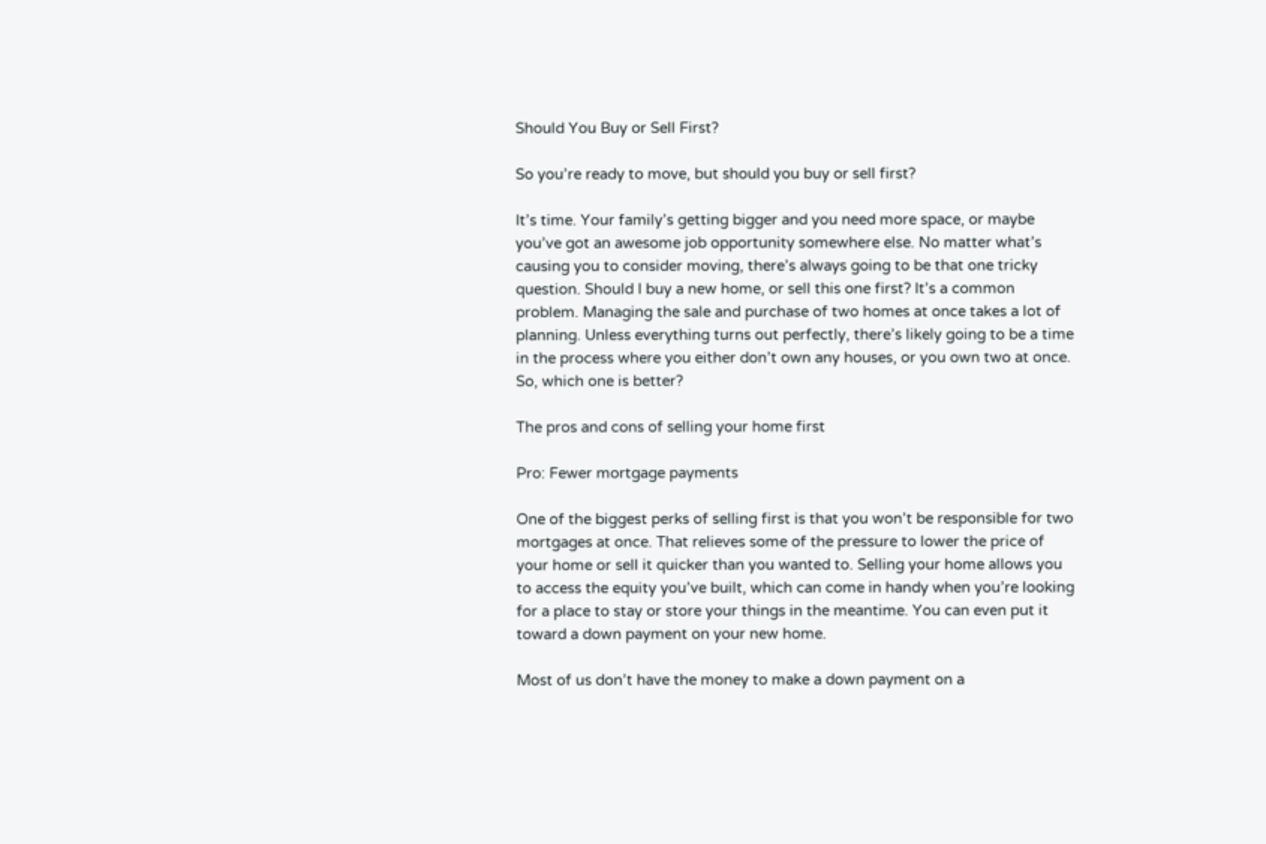Should You Buy or Sell First?

So you’re ready to move, but should you buy or sell first?

It’s time. Your family’s getting bigger and you need more space, or maybe you’ve got an awesome job opportunity somewhere else. No matter what’s causing you to consider moving, there’s always going to be that one tricky question. Should I buy a new home, or sell this one first? It’s a common problem. Managing the sale and purchase of two homes at once takes a lot of planning. Unless everything turns out perfectly, there’s likely going to be a time in the process where you either don’t own any houses, or you own two at once. So, which one is better?

The pros and cons of selling your home first

Pro: Fewer mortgage payments

One of the biggest perks of selling first is that you won’t be responsible for two mortgages at once. That relieves some of the pressure to lower the price of your home or sell it quicker than you wanted to. Selling your home allows you to access the equity you’ve built, which can come in handy when you’re looking for a place to stay or store your things in the meantime. You can even put it toward a down payment on your new home.

Most of us don’t have the money to make a down payment on a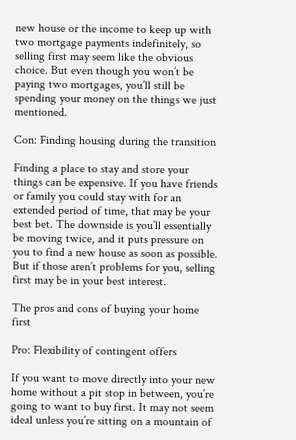new house or the income to keep up with two mortgage payments indefinitely, so selling first may seem like the obvious choice. But even though you won’t be paying two mortgages, you’ll still be spending your money on the things we just mentioned.

Con: Finding housing during the transition

Finding a place to stay and store your things can be expensive. If you have friends or family you could stay with for an extended period of time, that may be your best bet. The downside is you’ll essentially be moving twice, and it puts pressure on you to find a new house as soon as possible. But if those aren’t problems for you, selling first may be in your best interest.

The pros and cons of buying your home first

Pro: Flexibility of contingent offers

If you want to move directly into your new home without a pit stop in between, you’re going to want to buy first. It may not seem ideal unless you’re sitting on a mountain of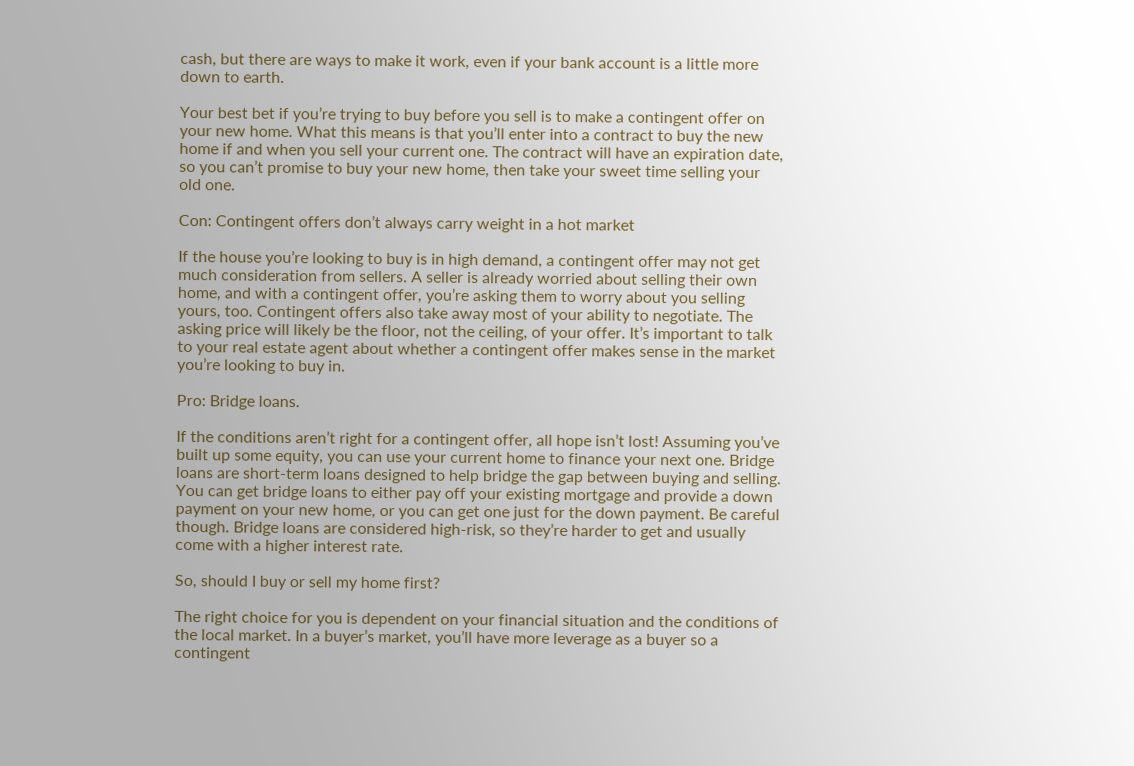cash, but there are ways to make it work, even if your bank account is a little more down to earth.

Your best bet if you’re trying to buy before you sell is to make a contingent offer on your new home. What this means is that you’ll enter into a contract to buy the new home if and when you sell your current one. The contract will have an expiration date, so you can’t promise to buy your new home, then take your sweet time selling your old one.

Con: Contingent offers don’t always carry weight in a hot market

If the house you’re looking to buy is in high demand, a contingent offer may not get much consideration from sellers. A seller is already worried about selling their own home, and with a contingent offer, you’re asking them to worry about you selling yours, too. Contingent offers also take away most of your ability to negotiate. The asking price will likely be the floor, not the ceiling, of your offer. It’s important to talk to your real estate agent about whether a contingent offer makes sense in the market you’re looking to buy in.

Pro: Bridge loans.

If the conditions aren’t right for a contingent offer, all hope isn’t lost! Assuming you’ve built up some equity, you can use your current home to finance your next one. Bridge loans are short-term loans designed to help bridge the gap between buying and selling. You can get bridge loans to either pay off your existing mortgage and provide a down payment on your new home, or you can get one just for the down payment. Be careful though. Bridge loans are considered high-risk, so they’re harder to get and usually come with a higher interest rate.

So, should I buy or sell my home first?

The right choice for you is dependent on your financial situation and the conditions of the local market. In a buyer’s market, you’ll have more leverage as a buyer so a contingent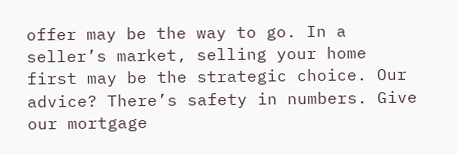offer may be the way to go. In a seller’s market, selling your home first may be the strategic choice. Our advice? There’s safety in numbers. Give our mortgage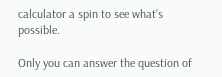calculator a spin to see what’s possible.

Only you can answer the question of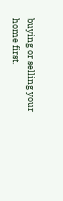buying or selling your home first.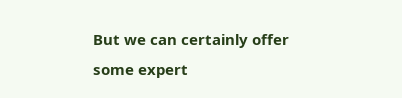But we can certainly offer some expert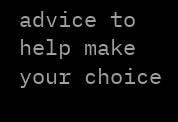advice to help make your choice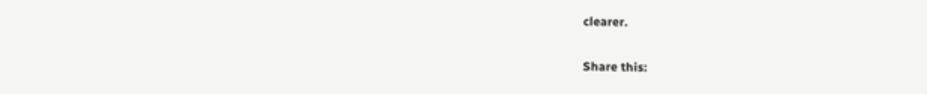clearer.

Share this: